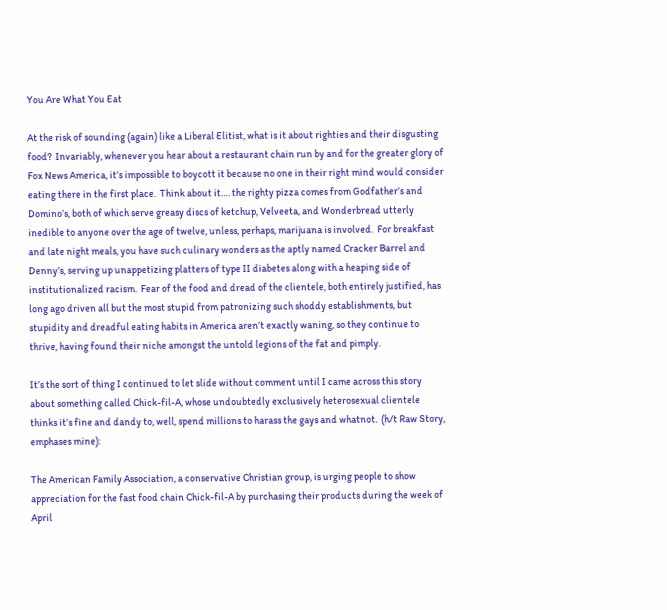You Are What You Eat

At the risk of sounding (again) like a Liberal Elitist, what is it about righties and their disgusting food?  Invariably, whenever you hear about a restaurant chain run by and for the greater glory of Fox News America, it’s impossible to boycott it because no one in their right mind would consider eating there in the first place.  Think about it…. the righty pizza comes from Godfather’s and Domino’s, both of which serve greasy discs of ketchup, Velveeta, and Wonderbread utterly inedible to anyone over the age of twelve, unless, perhaps, marijuana is involved.  For breakfast and late night meals, you have such culinary wonders as the aptly named Cracker Barrel and Denny’s, serving up unappetizing platters of type II diabetes along with a heaping side of institutionalized racism.  Fear of the food and dread of the clientele, both entirely justified, has long ago driven all but the most stupid from patronizing such shoddy establishments, but stupidity and dreadful eating habits in America aren’t exactly waning, so they continue to thrive, having found their niche amongst the untold legions of the fat and pimply.

It’s the sort of thing I continued to let slide without comment until I came across this story about something called Chick-fil-A, whose undoubtedly exclusively heterosexual clientele thinks it’s fine and dandy to, well, spend millions to harass the gays and whatnot.  (h/t Raw Story, emphases mine):

The American Family Association, a conservative Christian group, is urging people to show appreciation for the fast food chain Chick-fil-A by purchasing their products during the week of April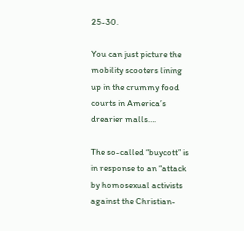25-30.

You can just picture the mobility scooters lining up in the crummy food courts in America’s drearier malls….

The so-called “buycott” is in response to an “attack by homosexual activists against the Christian-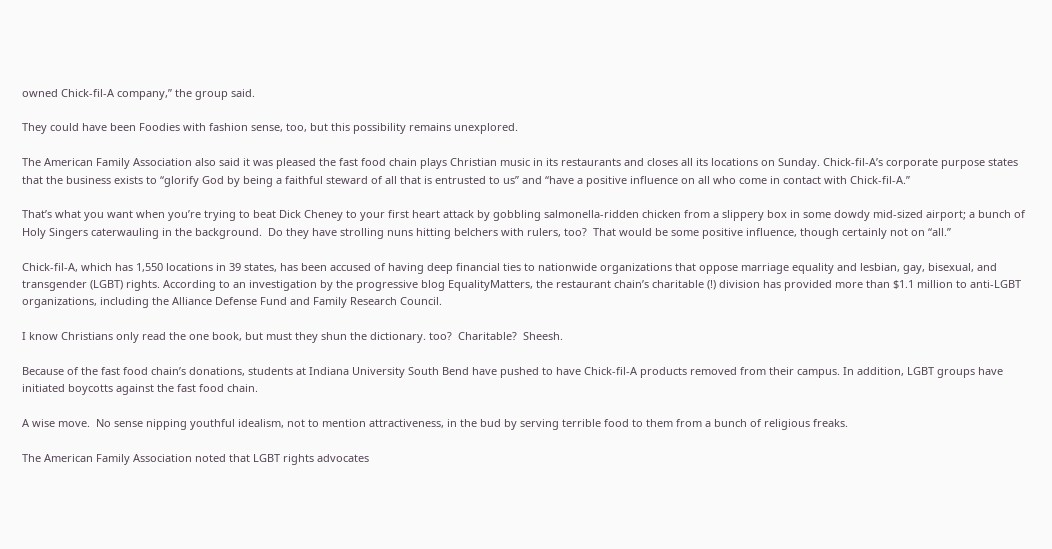owned Chick-fil-A company,” the group said.

They could have been Foodies with fashion sense, too, but this possibility remains unexplored.

The American Family Association also said it was pleased the fast food chain plays Christian music in its restaurants and closes all its locations on Sunday. Chick-fil-A’s corporate purpose states that the business exists to “glorify God by being a faithful steward of all that is entrusted to us” and “have a positive influence on all who come in contact with Chick-fil-A.”

That’s what you want when you’re trying to beat Dick Cheney to your first heart attack by gobbling salmonella-ridden chicken from a slippery box in some dowdy mid-sized airport; a bunch of Holy Singers caterwauling in the background.  Do they have strolling nuns hitting belchers with rulers, too?  That would be some positive influence, though certainly not on “all.”

Chick-fil-A, which has 1,550 locations in 39 states, has been accused of having deep financial ties to nationwide organizations that oppose marriage equality and lesbian, gay, bisexual, and transgender (LGBT) rights. According to an investigation by the progressive blog EqualityMatters, the restaurant chain’s charitable (!) division has provided more than $1.1 million to anti-LGBT organizations, including the Alliance Defense Fund and Family Research Council.

I know Christians only read the one book, but must they shun the dictionary. too?  Charitable?  Sheesh.

Because of the fast food chain’s donations, students at Indiana University South Bend have pushed to have Chick-fil-A products removed from their campus. In addition, LGBT groups have initiated boycotts against the fast food chain.

A wise move.  No sense nipping youthful idealism, not to mention attractiveness, in the bud by serving terrible food to them from a bunch of religious freaks.

The American Family Association noted that LGBT rights advocates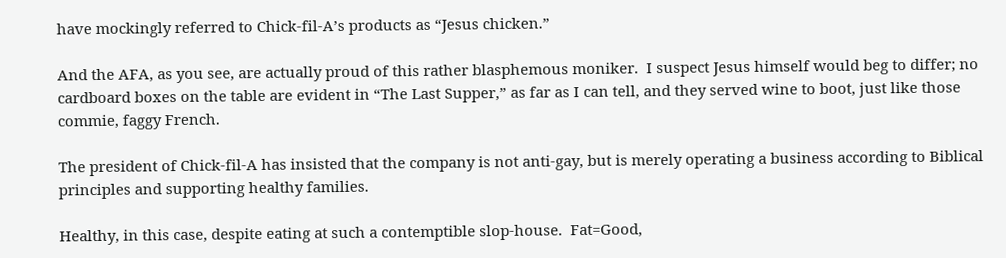have mockingly referred to Chick-fil-A’s products as “Jesus chicken.”

And the AFA, as you see, are actually proud of this rather blasphemous moniker.  I suspect Jesus himself would beg to differ; no cardboard boxes on the table are evident in “The Last Supper,” as far as I can tell, and they served wine to boot, just like those commie, faggy French.

The president of Chick-fil-A has insisted that the company is not anti-gay, but is merely operating a business according to Biblical principles and supporting healthy families.

Healthy, in this case, despite eating at such a contemptible slop-house.  Fat=Good,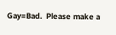Gay=Bad.  Please make a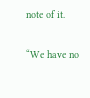note of it.

“We have no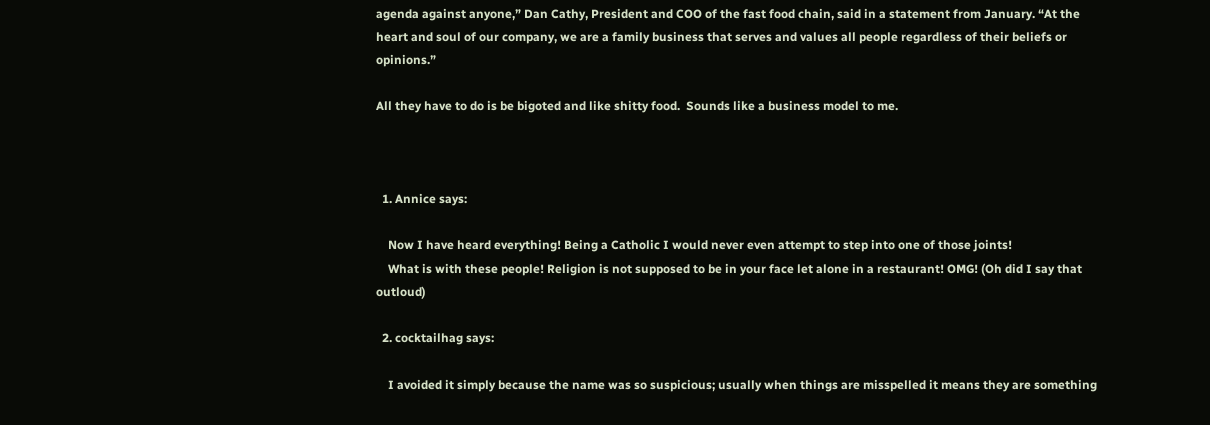agenda against anyone,” Dan Cathy, President and COO of the fast food chain, said in a statement from January. “At the heart and soul of our company, we are a family business that serves and values all people regardless of their beliefs or opinions.”

All they have to do is be bigoted and like shitty food.  Sounds like a business model to me.



  1. Annice says:

    Now I have heard everything! Being a Catholic I would never even attempt to step into one of those joints!
    What is with these people! Religion is not supposed to be in your face let alone in a restaurant! OMG! (Oh did I say that outloud)

  2. cocktailhag says:

    I avoided it simply because the name was so suspicious; usually when things are misspelled it means they are something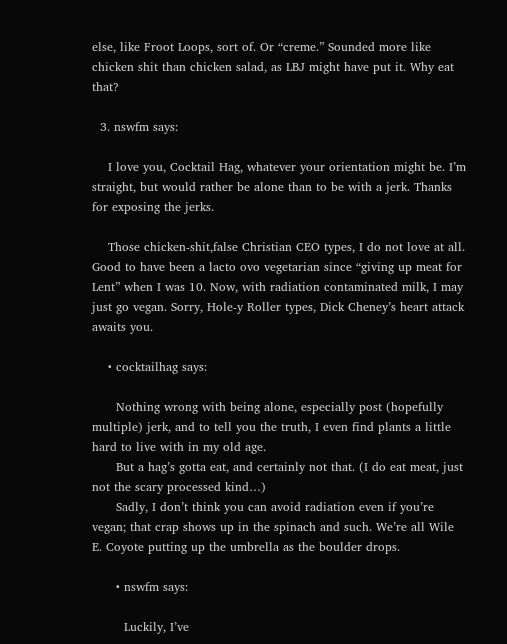else, like Froot Loops, sort of. Or “creme.” Sounded more like chicken shit than chicken salad, as LBJ might have put it. Why eat that?

  3. nswfm says:

    I love you, Cocktail Hag, whatever your orientation might be. I’m straight, but would rather be alone than to be with a jerk. Thanks for exposing the jerks.

    Those chicken-shit,false Christian CEO types, I do not love at all. Good to have been a lacto ovo vegetarian since “giving up meat for Lent” when I was 10. Now, with radiation contaminated milk, I may just go vegan. Sorry, Hole-y Roller types, Dick Cheney’s heart attack awaits you.

    • cocktailhag says:

      Nothing wrong with being alone, especially post (hopefully multiple) jerk, and to tell you the truth, I even find plants a little hard to live with in my old age.
      But a hag’s gotta eat, and certainly not that. (I do eat meat, just not the scary processed kind…)
      Sadly, I don’t think you can avoid radiation even if you’re vegan; that crap shows up in the spinach and such. We’re all Wile E. Coyote putting up the umbrella as the boulder drops.

      • nswfm says:

        Luckily, I’ve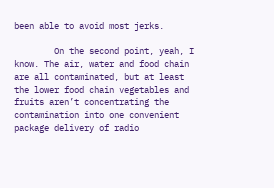been able to avoid most jerks.

        On the second point, yeah, I know. The air, water and food chain are all contaminated, but at least the lower food chain vegetables and fruits aren’t concentrating the contamination into one convenient package delivery of radio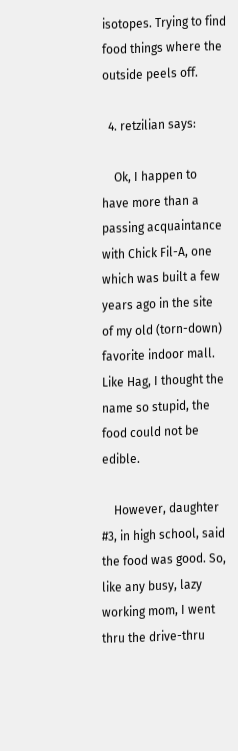isotopes. Trying to find food things where the outside peels off.

  4. retzilian says:

    Ok, I happen to have more than a passing acquaintance with Chick Fil-A, one which was built a few years ago in the site of my old (torn-down) favorite indoor mall. Like Hag, I thought the name so stupid, the food could not be edible.

    However, daughter #3, in high school, said the food was good. So, like any busy, lazy working mom, I went thru the drive-thru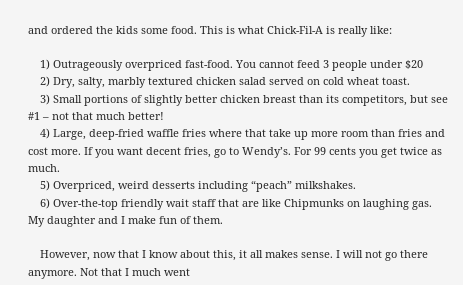and ordered the kids some food. This is what Chick-Fil-A is really like:

    1) Outrageously overpriced fast-food. You cannot feed 3 people under $20
    2) Dry, salty, marbly textured chicken salad served on cold wheat toast.
    3) Small portions of slightly better chicken breast than its competitors, but see #1 – not that much better!
    4) Large, deep-fried waffle fries where that take up more room than fries and cost more. If you want decent fries, go to Wendy’s. For 99 cents you get twice as much.
    5) Overpriced, weird desserts including “peach” milkshakes.
    6) Over-the-top friendly wait staff that are like Chipmunks on laughing gas. My daughter and I make fun of them.

    However, now that I know about this, it all makes sense. I will not go there anymore. Not that I much went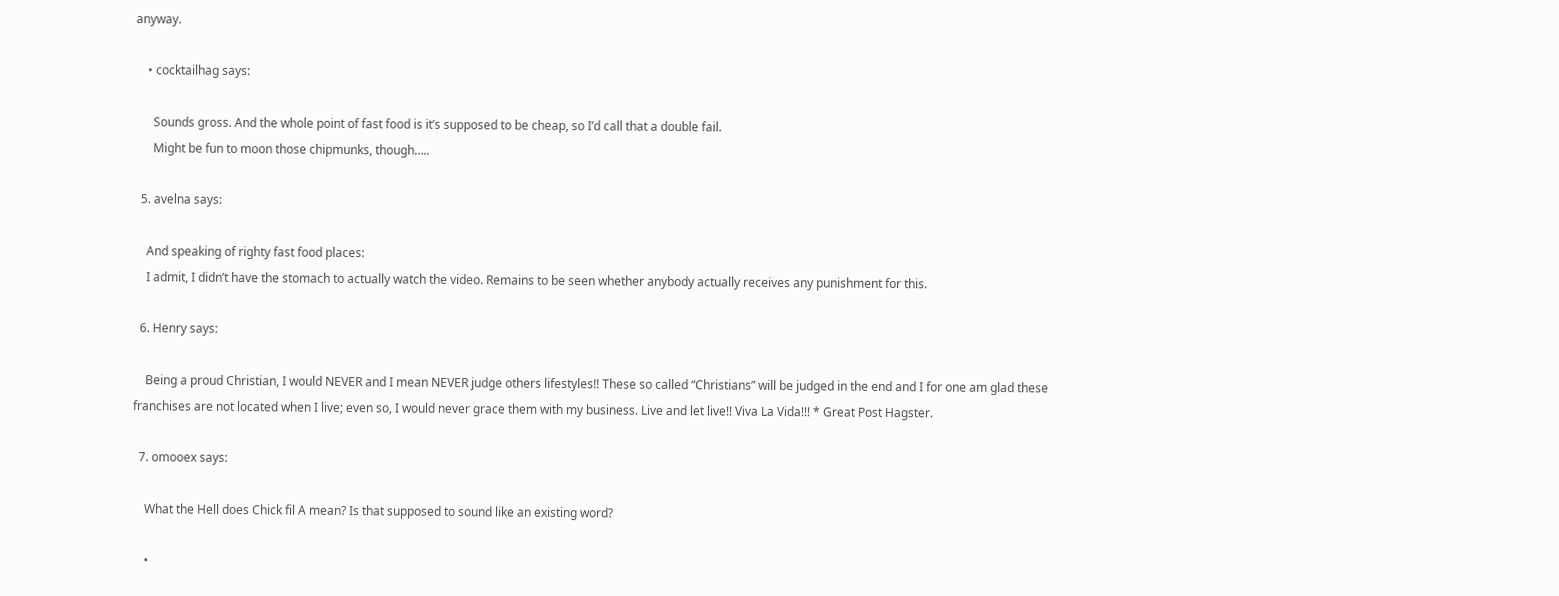anyway.

    • cocktailhag says:

      Sounds gross. And the whole point of fast food is it’s supposed to be cheap, so I’d call that a double fail.
      Might be fun to moon those chipmunks, though…..

  5. avelna says:

    And speaking of righty fast food places:
    I admit, I didn’t have the stomach to actually watch the video. Remains to be seen whether anybody actually receives any punishment for this.

  6. Henry says:

    Being a proud Christian, I would NEVER and I mean NEVER judge others lifestyles!! These so called “Christians” will be judged in the end and I for one am glad these franchises are not located when I live; even so, I would never grace them with my business. Live and let live!! Viva La Vida!!! * Great Post Hagster.

  7. omooex says:

    What the Hell does Chick fil A mean? Is that supposed to sound like an existing word?

    •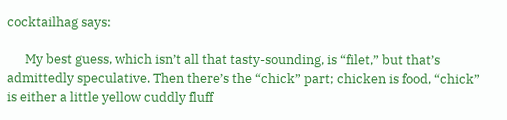cocktailhag says:

      My best guess, which isn’t all that tasty-sounding, is “filet,” but that’s admittedly speculative. Then there’s the “chick” part; chicken is food, “chick” is either a little yellow cuddly fluff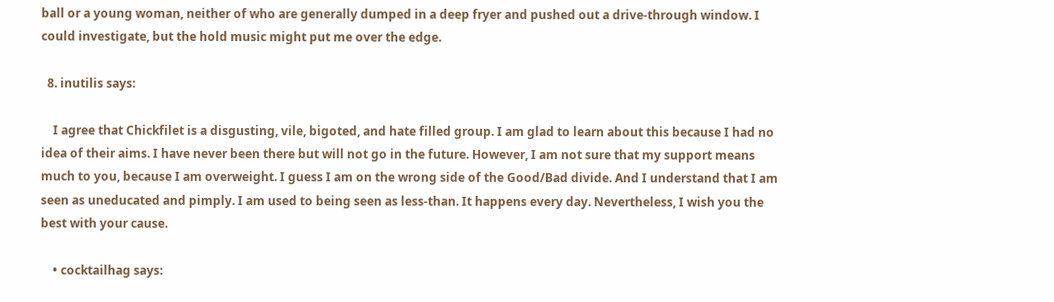ball or a young woman, neither of who are generally dumped in a deep fryer and pushed out a drive-through window. I could investigate, but the hold music might put me over the edge.

  8. inutilis says:

    I agree that Chickfilet is a disgusting, vile, bigoted, and hate filled group. I am glad to learn about this because I had no idea of their aims. I have never been there but will not go in the future. However, I am not sure that my support means much to you, because I am overweight. I guess I am on the wrong side of the Good/Bad divide. And I understand that I am seen as uneducated and pimply. I am used to being seen as less-than. It happens every day. Nevertheless, I wish you the best with your cause.

    • cocktailhag says: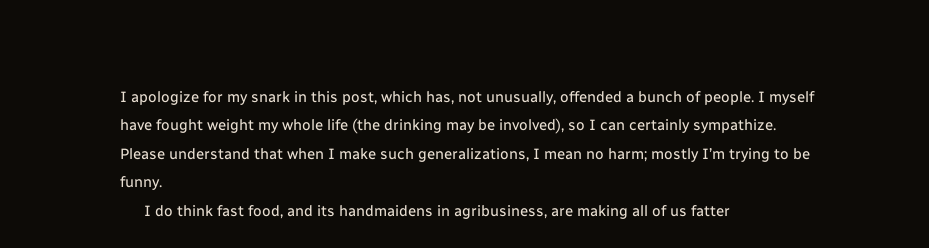I apologize for my snark in this post, which has, not unusually, offended a bunch of people. I myself have fought weight my whole life (the drinking may be involved), so I can certainly sympathize. Please understand that when I make such generalizations, I mean no harm; mostly I’m trying to be funny.
      I do think fast food, and its handmaidens in agribusiness, are making all of us fatter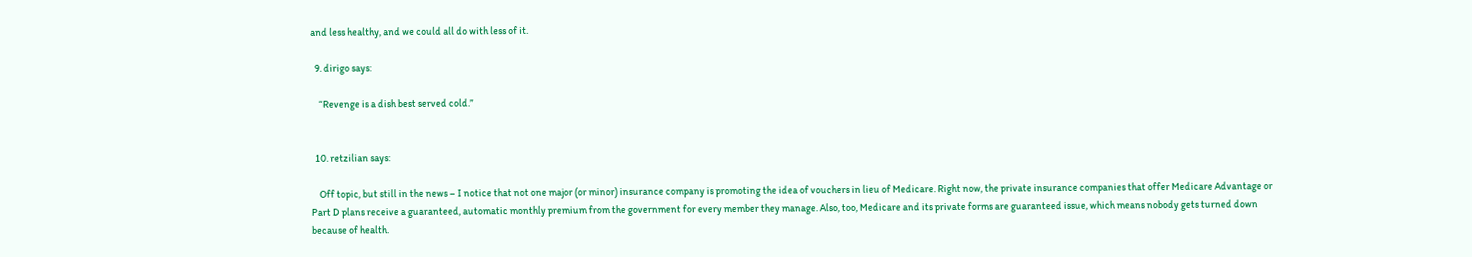and less healthy, and we could all do with less of it.

  9. dirigo says:

    “Revenge is a dish best served cold.”


  10. retzilian says:

    Off topic, but still in the news – I notice that not one major (or minor) insurance company is promoting the idea of vouchers in lieu of Medicare. Right now, the private insurance companies that offer Medicare Advantage or Part D plans receive a guaranteed, automatic monthly premium from the government for every member they manage. Also, too, Medicare and its private forms are guaranteed issue, which means nobody gets turned down because of health.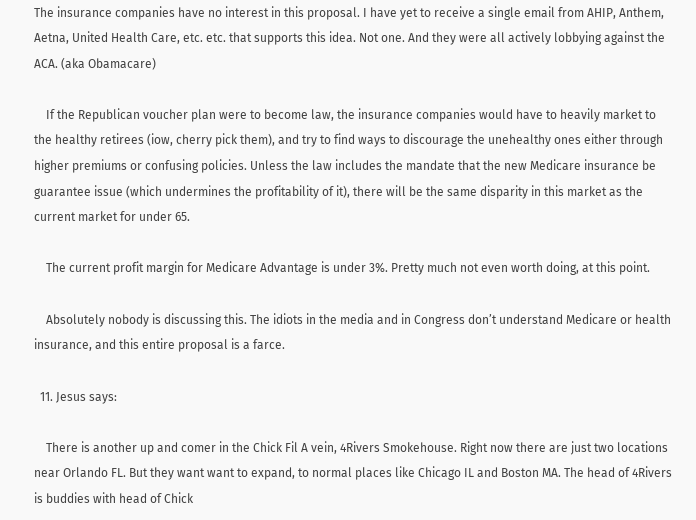The insurance companies have no interest in this proposal. I have yet to receive a single email from AHIP, Anthem, Aetna, United Health Care, etc. etc. that supports this idea. Not one. And they were all actively lobbying against the ACA. (aka Obamacare)

    If the Republican voucher plan were to become law, the insurance companies would have to heavily market to the healthy retirees (iow, cherry pick them), and try to find ways to discourage the unehealthy ones either through higher premiums or confusing policies. Unless the law includes the mandate that the new Medicare insurance be guarantee issue (which undermines the profitability of it), there will be the same disparity in this market as the current market for under 65.

    The current profit margin for Medicare Advantage is under 3%. Pretty much not even worth doing, at this point.

    Absolutely nobody is discussing this. The idiots in the media and in Congress don’t understand Medicare or health insurance, and this entire proposal is a farce.

  11. Jesus says:

    There is another up and comer in the Chick Fil A vein, 4Rivers Smokehouse. Right now there are just two locations near Orlando FL. But they want want to expand, to normal places like Chicago IL and Boston MA. The head of 4Rivers is buddies with head of Chick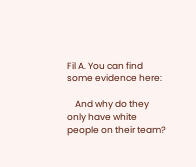Fil A. You can find some evidence here:

    And why do they only have white people on their team?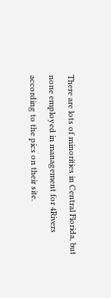There are lots of minorities in Central Florida, but none employed in management for 4Rivers according to the pics on their site.